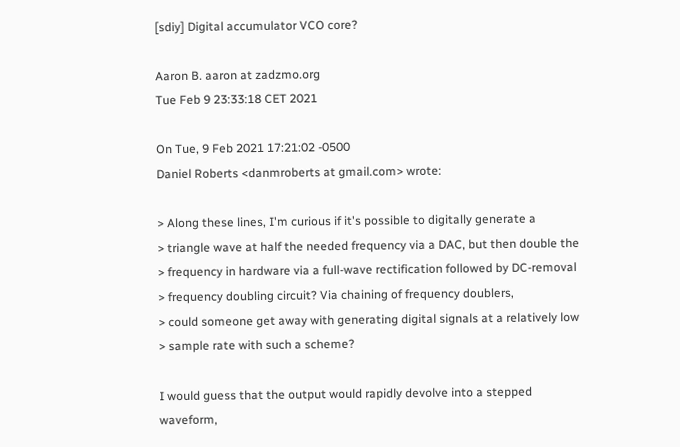[sdiy] Digital accumulator VCO core?

Aaron B. aaron at zadzmo.org
Tue Feb 9 23:33:18 CET 2021

On Tue, 9 Feb 2021 17:21:02 -0500
Daniel Roberts <danmroberts at gmail.com> wrote:

> Along these lines, I'm curious if it's possible to digitally generate a
> triangle wave at half the needed frequency via a DAC, but then double the
> frequency in hardware via a full-wave rectification followed by DC-removal
> frequency doubling circuit? Via chaining of frequency doublers,
> could someone get away with generating digital signals at a relatively low
> sample rate with such a scheme?

I would guess that the output would rapidly devolve into a stepped
waveform,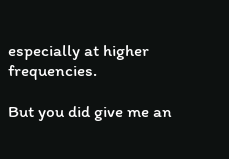especially at higher frequencies.

But you did give me an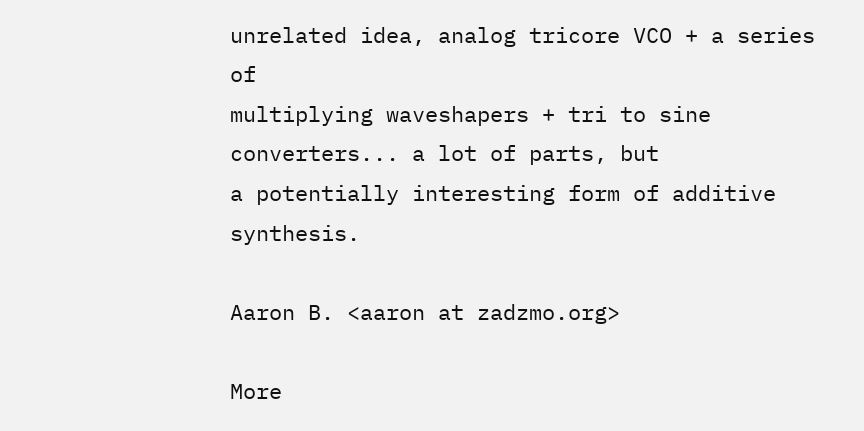unrelated idea, analog tricore VCO + a series of
multiplying waveshapers + tri to sine converters... a lot of parts, but
a potentially interesting form of additive synthesis.

Aaron B. <aaron at zadzmo.org>

More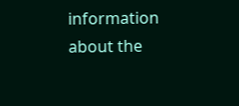information about the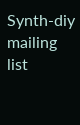Synth-diy mailing list